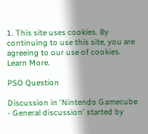1. This site uses cookies. By continuing to use this site, you are agreeing to our use of cookies. Learn More.

PSO Question

Discussion in 'Nintendo Gamecube - General discussion' started by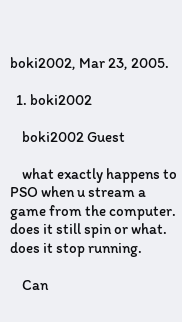boki2002, Mar 23, 2005.

  1. boki2002

    boki2002 Guest

    what exactly happens to PSO when u stream a game from the computer. does it still spin or what. does it stop running.

    Can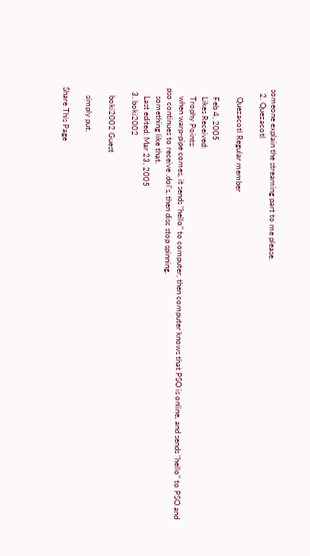someone explain the streaming part to me please.
  2. Quezacotl

    Quezacotl Regular member

    Feb 4, 2005
    Likes Received:
    Trophy Points:
    when warp-pipe comes, it sends "hello" to computer, then computer knows that PSO is online, and sends "hello" to PSO and pso continues to receive .dol's, then disc stop spinning.
    something like that.
    Last edited: Mar 23, 2005
  3. boki2002

    boki2002 Guest

    simply put.

Share This Page